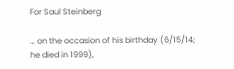For Saul Steinberg

… on the occasion of his birthday (6/15/14; he died in 1999),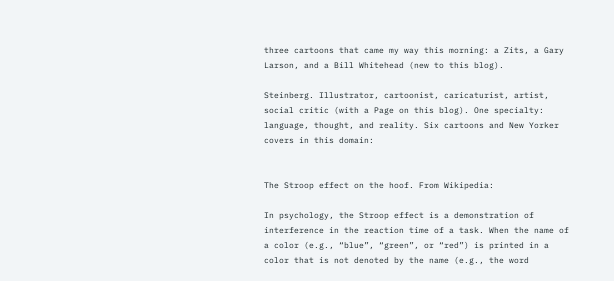three cartoons that came my way this morning: a Zits, a Gary Larson, and a Bill Whitehead (new to this blog).

Steinberg. Illustrator, cartoonist, caricaturist, artist, social critic (with a Page on this blog). One specialty: language, thought, and reality. Six cartoons and New Yorker covers in this domain:


The Stroop effect on the hoof. From Wikipedia:

In psychology, the Stroop effect is a demonstration of interference in the reaction time of a task. When the name of a color (e.g., “blue”, “green”, or “red”) is printed in a color that is not denoted by the name (e.g., the word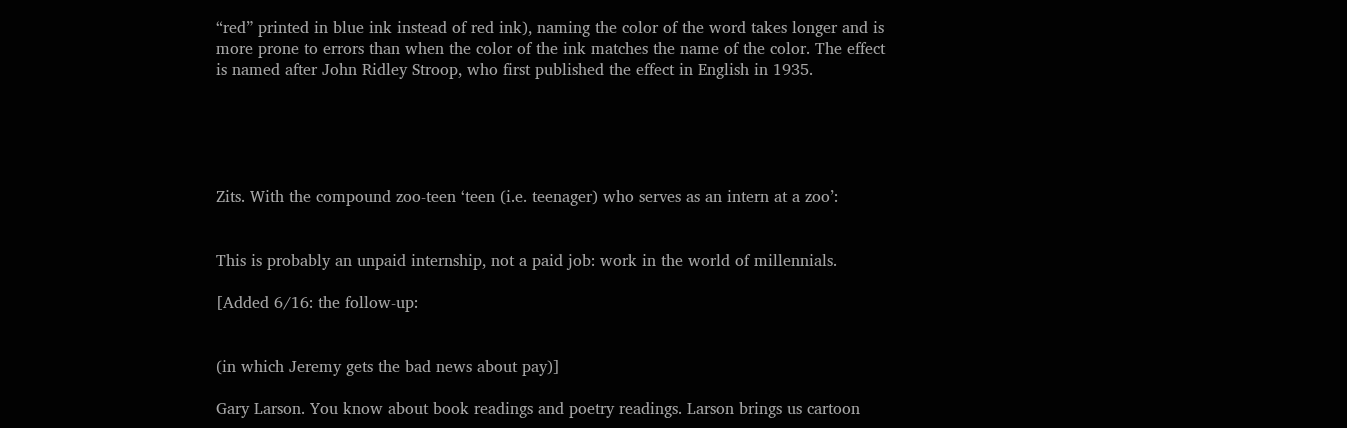“red” printed in blue ink instead of red ink), naming the color of the word takes longer and is more prone to errors than when the color of the ink matches the name of the color. The effect is named after John Ridley Stroop, who first published the effect in English in 1935.





Zits. With the compound zoo-teen ‘teen (i.e. teenager) who serves as an intern at a zoo’:


This is probably an unpaid internship, not a paid job: work in the world of millennials.

[Added 6/16: the follow-up:


(in which Jeremy gets the bad news about pay)]

Gary Larson. You know about book readings and poetry readings. Larson brings us cartoon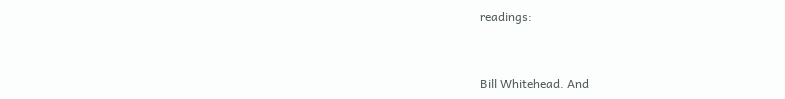readings:


Bill Whitehead. And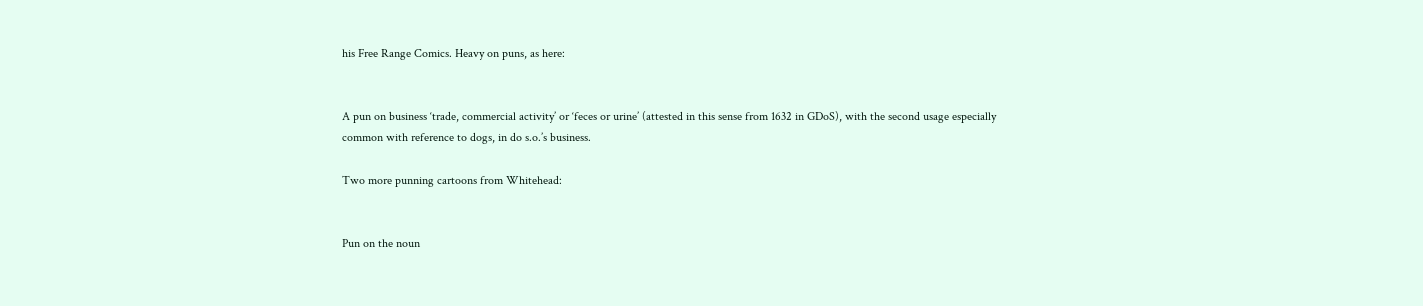his Free Range Comics. Heavy on puns, as here:


A pun on business ‘trade, commercial activity’ or ‘feces or urine’ (attested in this sense from 1632 in GDoS), with the second usage especially common with reference to dogs, in do s.o.’s business.

Two more punning cartoons from Whitehead:


Pun on the noun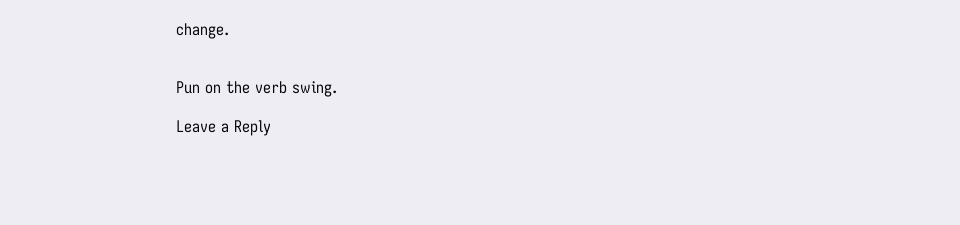change.


Pun on the verb swing.

Leave a Reply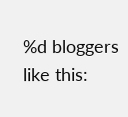%d bloggers like this: